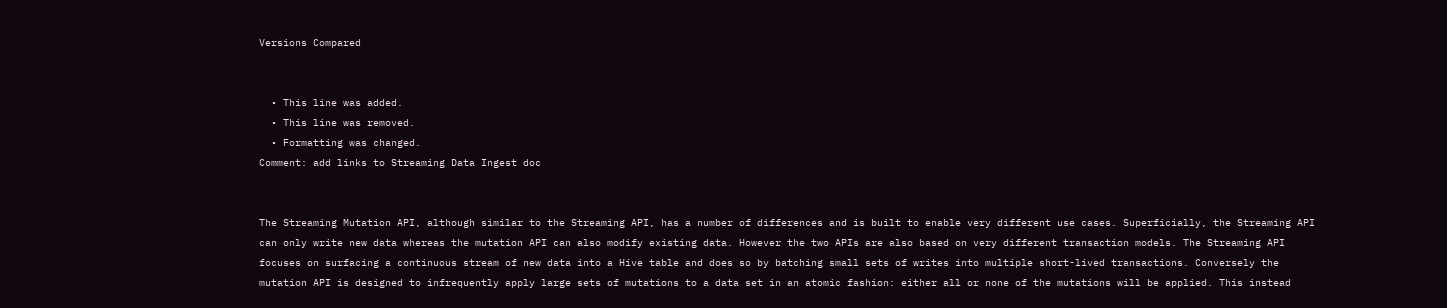Versions Compared


  • This line was added.
  • This line was removed.
  • Formatting was changed.
Comment: add links to Streaming Data Ingest doc


The Streaming Mutation API, although similar to the Streaming API, has a number of differences and is built to enable very different use cases. Superficially, the Streaming API can only write new data whereas the mutation API can also modify existing data. However the two APIs are also based on very different transaction models. The Streaming API focuses on surfacing a continuous stream of new data into a Hive table and does so by batching small sets of writes into multiple short-lived transactions. Conversely the mutation API is designed to infrequently apply large sets of mutations to a data set in an atomic fashion: either all or none of the mutations will be applied. This instead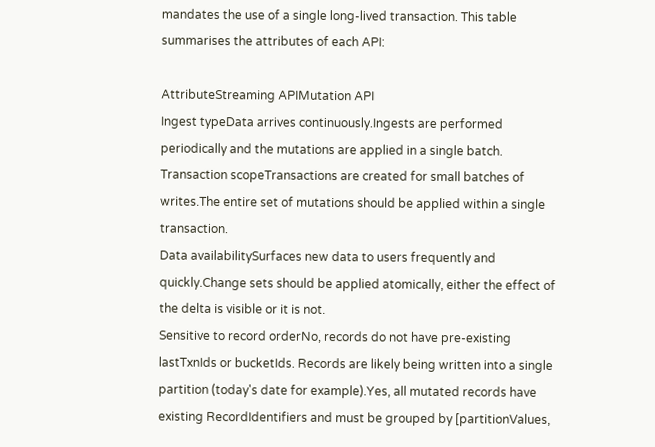mandates the use of a single long-lived transaction. This table summarises the attributes of each API:

AttributeStreaming APIMutation API
Ingest typeData arrives continuously.Ingests are performed periodically and the mutations are applied in a single batch.
Transaction scopeTransactions are created for small batches of writes.The entire set of mutations should be applied within a single transaction.
Data availabilitySurfaces new data to users frequently and quickly.Change sets should be applied atomically, either the effect of the delta is visible or it is not.
Sensitive to record orderNo, records do not have pre-existing lastTxnIds or bucketIds. Records are likely being written into a single partition (today's date for example).Yes, all mutated records have existing RecordIdentifiers and must be grouped by [partitionValues,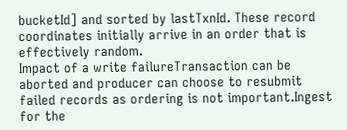bucketId] and sorted by lastTxnId. These record coordinates initially arrive in an order that is effectively random.
Impact of a write failureTransaction can be aborted and producer can choose to resubmit failed records as ordering is not important.Ingest for the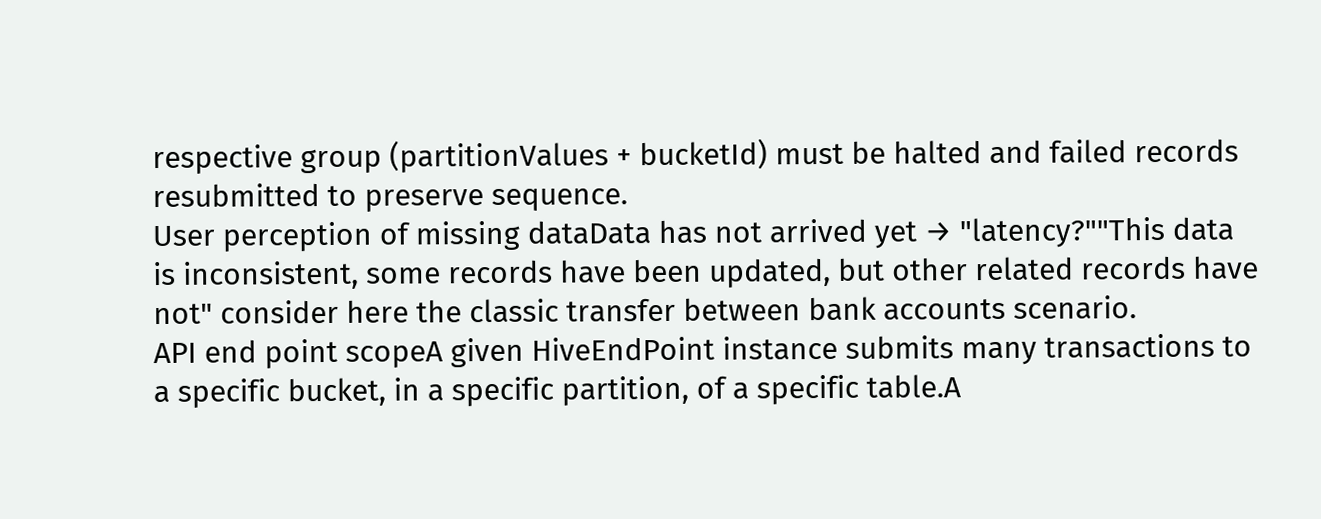respective group (partitionValues + bucketId) must be halted and failed records resubmitted to preserve sequence.
User perception of missing dataData has not arrived yet → "latency?""This data is inconsistent, some records have been updated, but other related records have not" consider here the classic transfer between bank accounts scenario.
API end point scopeA given HiveEndPoint instance submits many transactions to a specific bucket, in a specific partition, of a specific table.A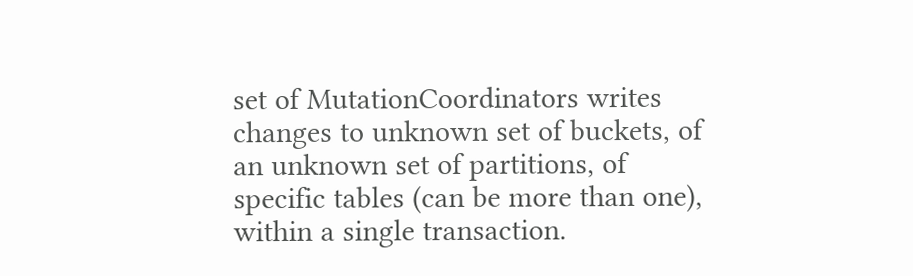set of MutationCoordinators writes changes to unknown set of buckets, of an unknown set of partitions, of specific tables (can be more than one), within a single transaction.